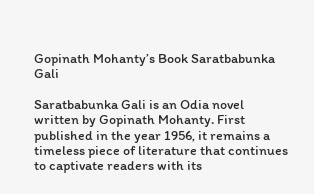Gopinath Mohanty’s Book Saratbabunka Gali

Saratbabunka Gali is an Odia novel written by Gopinath Mohanty. First published in the year 1956, it remains a timeless piece of literature that continues to captivate readers with its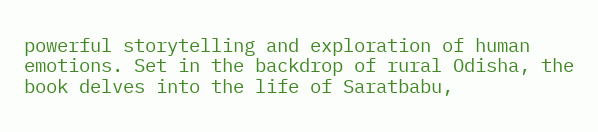powerful storytelling and exploration of human emotions. Set in the backdrop of rural Odisha, the book delves into the life of Saratbabu,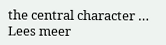the central character … Lees meer